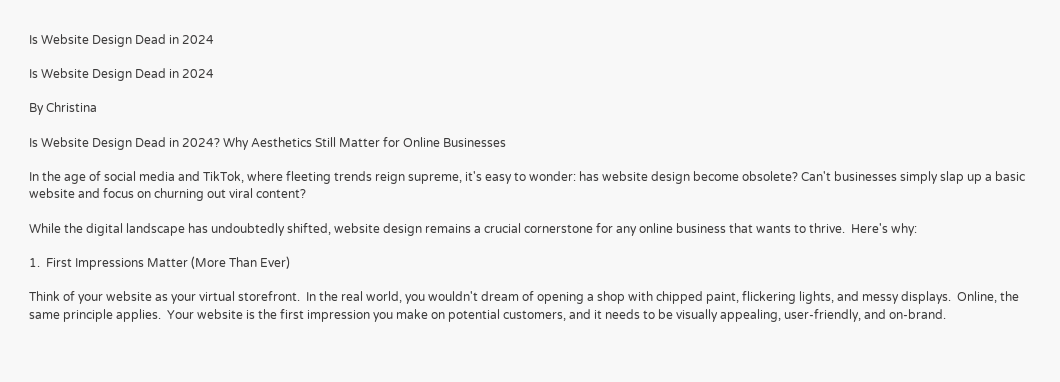Is Website Design Dead in 2024

Is Website Design Dead in 2024

By Christina

Is Website Design Dead in 2024? Why Aesthetics Still Matter for Online Businesses

In the age of social media and TikTok, where fleeting trends reign supreme, it's easy to wonder: has website design become obsolete? Can't businesses simply slap up a basic website and focus on churning out viral content?

While the digital landscape has undoubtedly shifted, website design remains a crucial cornerstone for any online business that wants to thrive.  Here's why:

1.  First Impressions Matter (More Than Ever)

Think of your website as your virtual storefront.  In the real world, you wouldn't dream of opening a shop with chipped paint, flickering lights, and messy displays.  Online, the same principle applies.  Your website is the first impression you make on potential customers, and it needs to be visually appealing, user-friendly, and on-brand.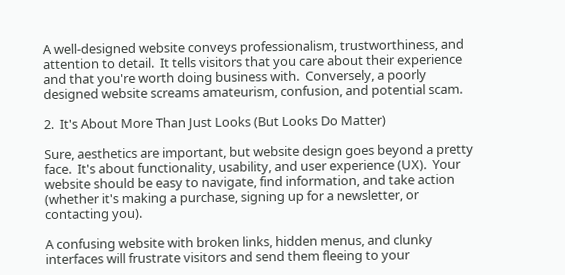A well-designed website conveys professionalism, trustworthiness, and attention to detail.  It tells visitors that you care about their experience and that you're worth doing business with.  Conversely, a poorly designed website screams amateurism, confusion, and potential scam.

2.  It's About More Than Just Looks (But Looks Do Matter)

Sure, aesthetics are important, but website design goes beyond a pretty face.  It's about functionality, usability, and user experience (UX).  Your website should be easy to navigate, find information, and take action (whether it's making a purchase, signing up for a newsletter, or contacting you).

A confusing website with broken links, hidden menus, and clunky interfaces will frustrate visitors and send them fleeing to your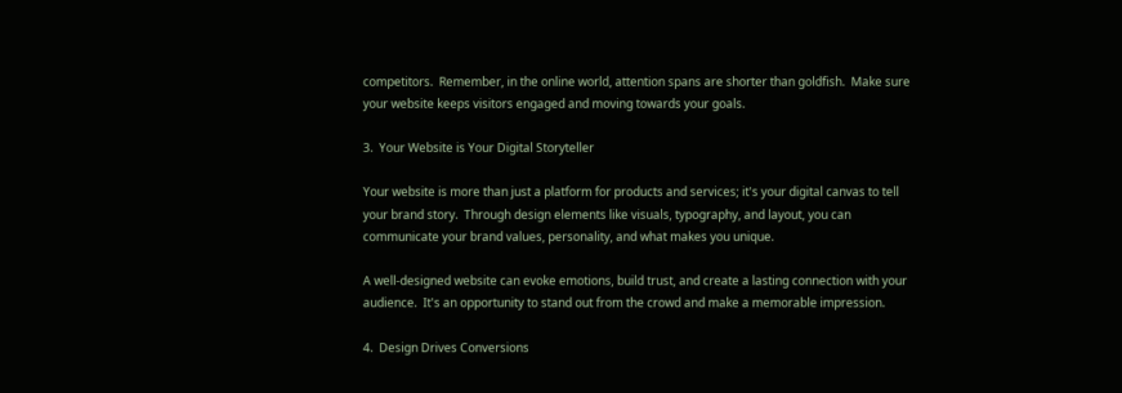competitors.  Remember, in the online world, attention spans are shorter than goldfish.  Make sure your website keeps visitors engaged and moving towards your goals.

3.  Your Website is Your Digital Storyteller

Your website is more than just a platform for products and services; it's your digital canvas to tell your brand story.  Through design elements like visuals, typography, and layout, you can communicate your brand values, personality, and what makes you unique.

A well-designed website can evoke emotions, build trust, and create a lasting connection with your audience.  It's an opportunity to stand out from the crowd and make a memorable impression.

4.  Design Drives Conversions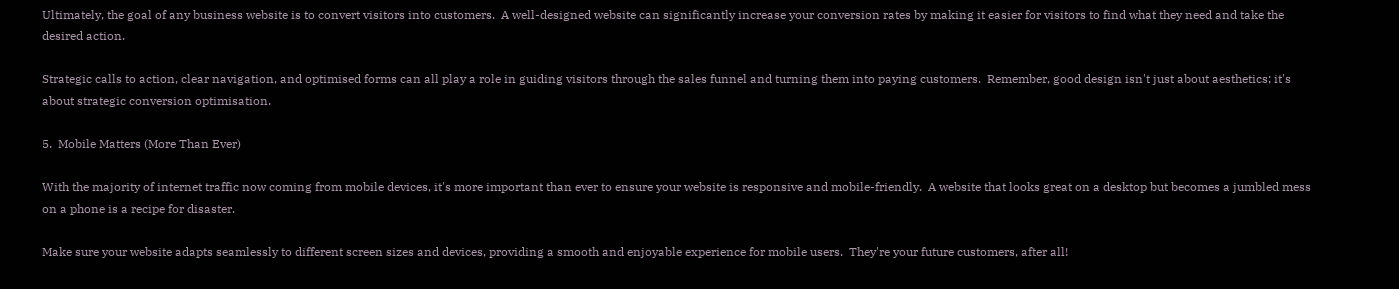Ultimately, the goal of any business website is to convert visitors into customers.  A well-designed website can significantly increase your conversion rates by making it easier for visitors to find what they need and take the desired action.

Strategic calls to action, clear navigation, and optimised forms can all play a role in guiding visitors through the sales funnel and turning them into paying customers.  Remember, good design isn't just about aesthetics; it's about strategic conversion optimisation.

5.  Mobile Matters (More Than Ever)

With the majority of internet traffic now coming from mobile devices, it's more important than ever to ensure your website is responsive and mobile-friendly.  A website that looks great on a desktop but becomes a jumbled mess on a phone is a recipe for disaster.

Make sure your website adapts seamlessly to different screen sizes and devices, providing a smooth and enjoyable experience for mobile users.  They're your future customers, after all!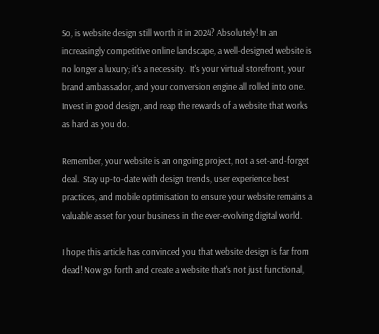So, is website design still worth it in 2024? Absolutely! In an increasingly competitive online landscape, a well-designed website is no longer a luxury; it's a necessity.  It's your virtual storefront, your brand ambassador, and your conversion engine all rolled into one.  Invest in good design, and reap the rewards of a website that works as hard as you do.

Remember, your website is an ongoing project, not a set-and-forget deal.  Stay up-to-date with design trends, user experience best practices, and mobile optimisation to ensure your website remains a valuable asset for your business in the ever-evolving digital world.

I hope this article has convinced you that website design is far from dead! Now go forth and create a website that's not just functional,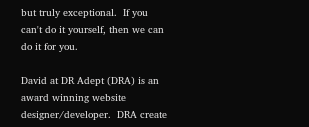but truly exceptional.  If you can't do it yourself, then we can do it for you.

David at DR Adept (DRA) is an award winning website designer/developer.  DRA create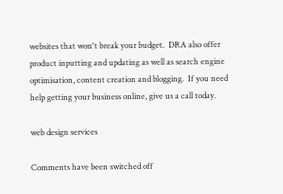websites that won't break your budget.  DRA also offer product inputting and updating as well as search engine optimisation, content creation and blogging.  If you need help getting your business online, give us a call today.

web design services

Comments have been switched off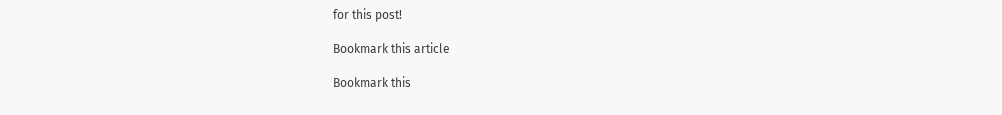for this post!

Bookmark this article

Bookmark this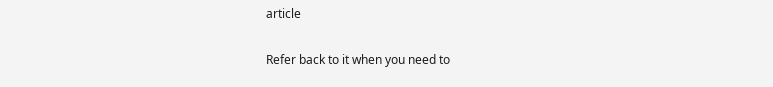article

Refer back to it when you need to